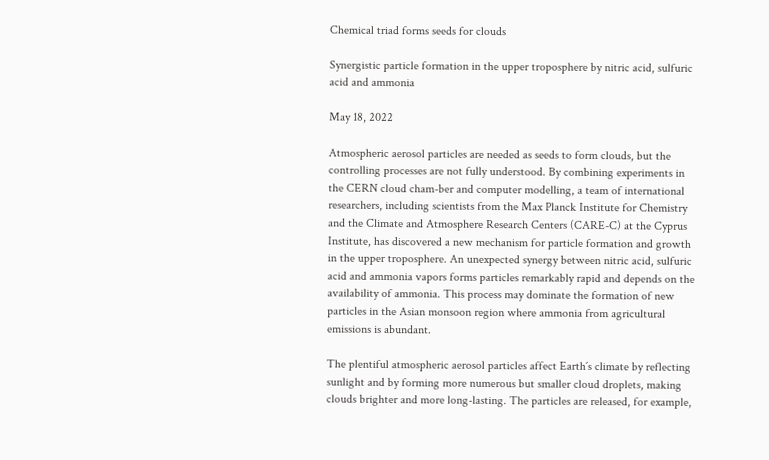Chemical triad forms seeds for clouds

Synergistic particle formation in the upper troposphere by nitric acid, sulfuric acid and ammonia

May 18, 2022

Atmospheric aerosol particles are needed as seeds to form clouds, but the controlling processes are not fully understood. By combining experiments in the CERN cloud cham-ber and computer modelling, a team of international researchers, including scientists from the Max Planck Institute for Chemistry and the Climate and Atmosphere Research Centers (CARE-C) at the Cyprus Institute, has discovered a new mechanism for particle formation and growth in the upper troposphere. An unexpected synergy between nitric acid, sulfuric acid and ammonia vapors forms particles remarkably rapid and depends on the availability of ammonia. This process may dominate the formation of new particles in the Asian monsoon region where ammonia from agricultural emissions is abundant.

The plentiful atmospheric aerosol particles affect Earth´s climate by reflecting sunlight and by forming more numerous but smaller cloud droplets, making clouds brighter and more long-lasting. The particles are released, for example,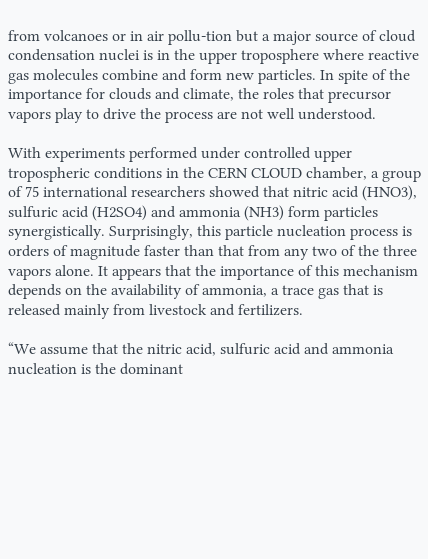from volcanoes or in air pollu-tion but a major source of cloud condensation nuclei is in the upper troposphere where reactive gas molecules combine and form new particles. In spite of the importance for clouds and climate, the roles that precursor vapors play to drive the process are not well understood.

With experiments performed under controlled upper tropospheric conditions in the CERN CLOUD chamber, a group of 75 international researchers showed that nitric acid (HNO3), sulfuric acid (H2SO4) and ammonia (NH3) form particles synergistically. Surprisingly, this particle nucleation process is orders of magnitude faster than that from any two of the three vapors alone. It appears that the importance of this mechanism depends on the availability of ammonia, a trace gas that is released mainly from livestock and fertilizers.

“We assume that the nitric acid, sulfuric acid and ammonia nucleation is the dominant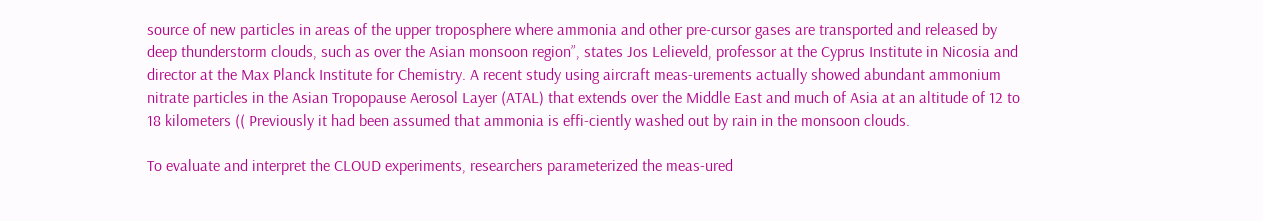source of new particles in areas of the upper troposphere where ammonia and other pre-cursor gases are transported and released by deep thunderstorm clouds, such as over the Asian monsoon region”, states Jos Lelieveld, professor at the Cyprus Institute in Nicosia and director at the Max Planck Institute for Chemistry. A recent study using aircraft meas-urements actually showed abundant ammonium nitrate particles in the Asian Tropopause Aerosol Layer (ATAL) that extends over the Middle East and much of Asia at an altitude of 12 to 18 kilometers (( Previously it had been assumed that ammonia is effi-ciently washed out by rain in the monsoon clouds.

To evaluate and interpret the CLOUD experiments, researchers parameterized the meas-ured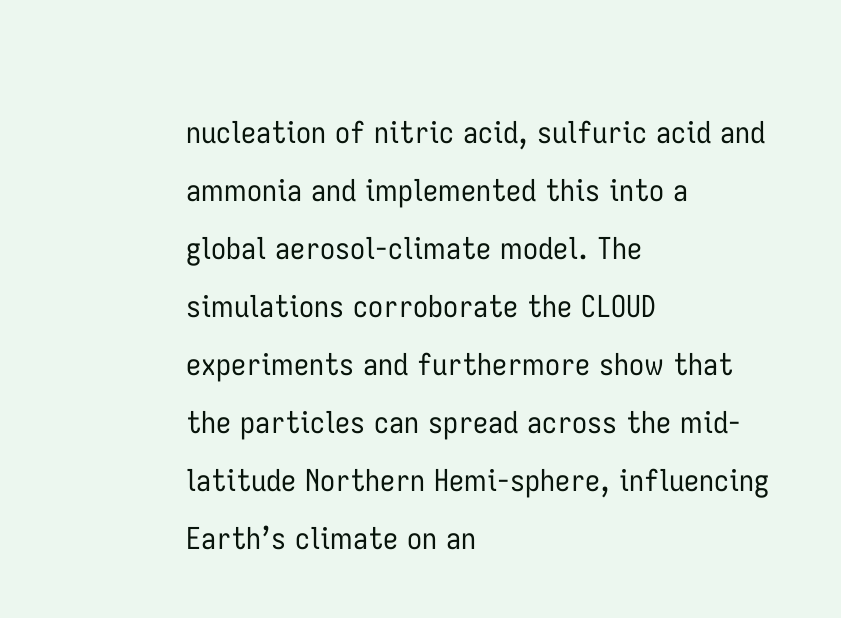nucleation of nitric acid, sulfuric acid and ammonia and implemented this into a global aerosol-climate model. The simulations corroborate the CLOUD experiments and furthermore show that the particles can spread across the mid-latitude Northern Hemi-sphere, influencing Earth’s climate on an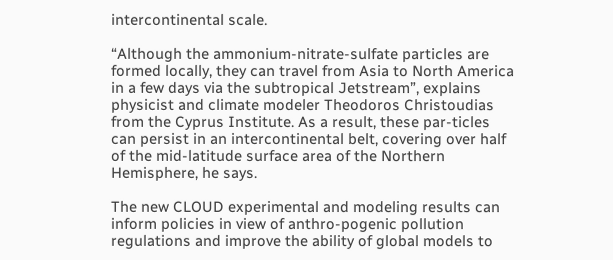intercontinental scale.

“Although the ammonium-nitrate-sulfate particles are formed locally, they can travel from Asia to North America in a few days via the subtropical Jetstream”, explains physicist and climate modeler Theodoros Christoudias from the Cyprus Institute. As a result, these par-ticles can persist in an intercontinental belt, covering over half of the mid-latitude surface area of the Northern Hemisphere, he says.

The new CLOUD experimental and modeling results can inform policies in view of anthro-pogenic pollution regulations and improve the ability of global models to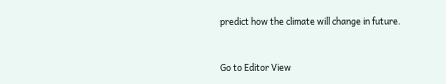predict how the climate will change in future.


Go to Editor View